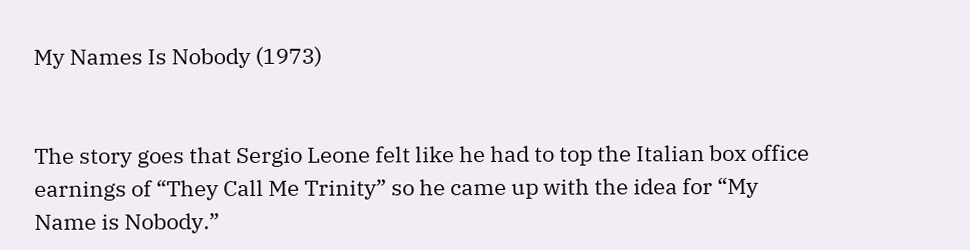My Names Is Nobody (1973)


The story goes that Sergio Leone felt like he had to top the Italian box office earnings of “They Call Me Trinity” so he came up with the idea for “My Name is Nobody.”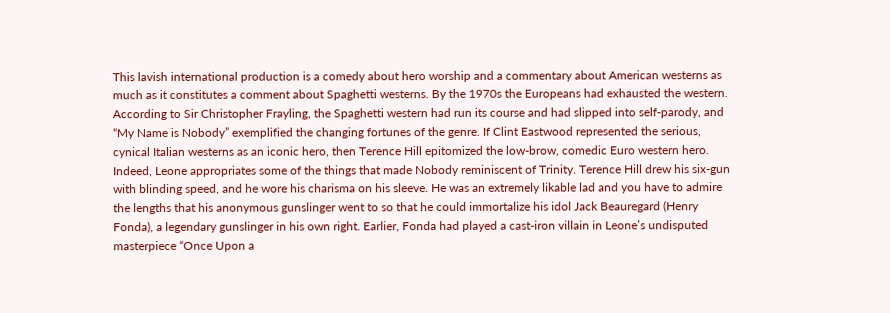This lavish international production is a comedy about hero worship and a commentary about American westerns as much as it constitutes a comment about Spaghetti westerns. By the 1970s the Europeans had exhausted the western. According to Sir Christopher Frayling, the Spaghetti western had run its course and had slipped into self-parody, and “My Name is Nobody” exemplified the changing fortunes of the genre. If Clint Eastwood represented the serious, cynical Italian westerns as an iconic hero, then Terence Hill epitomized the low-brow, comedic Euro western hero. Indeed, Leone appropriates some of the things that made Nobody reminiscent of Trinity. Terence Hill drew his six-gun with blinding speed, and he wore his charisma on his sleeve. He was an extremely likable lad and you have to admire the lengths that his anonymous gunslinger went to so that he could immortalize his idol Jack Beauregard (Henry Fonda), a legendary gunslinger in his own right. Earlier, Fonda had played a cast-iron villain in Leone’s undisputed masterpiece “Once Upon a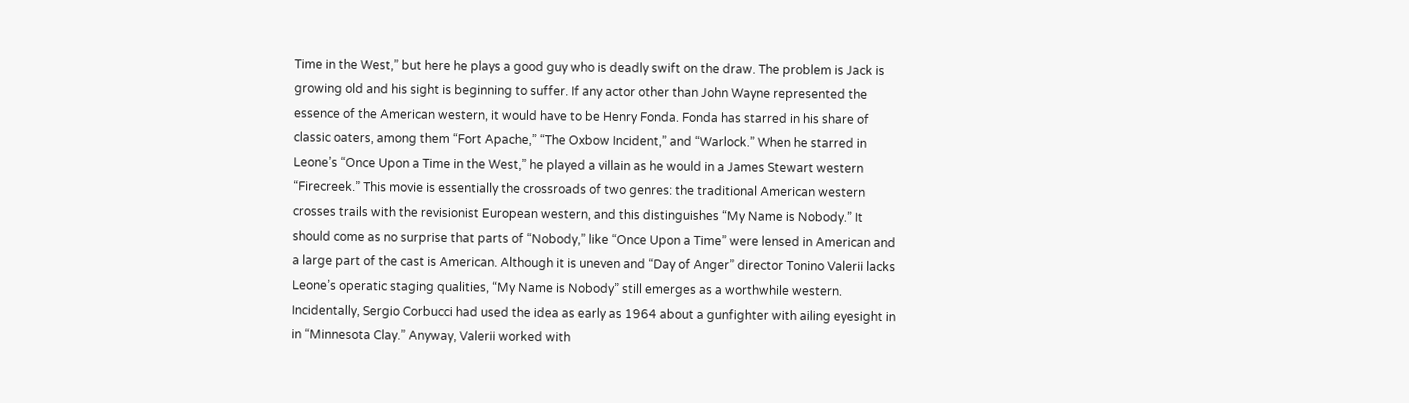Time in the West,” but here he plays a good guy who is deadly swift on the draw. The problem is Jack is growing old and his sight is beginning to suffer. If any actor other than John Wayne represented the essence of the American western, it would have to be Henry Fonda. Fonda has starred in his share of classic oaters, among them “Fort Apache,” “The Oxbow Incident,” and “Warlock.” When he starred in Leone’s “Once Upon a Time in the West,” he played a villain as he would in a James Stewart western “Firecreek.” This movie is essentially the crossroads of two genres: the traditional American western crosses trails with the revisionist European western, and this distinguishes “My Name is Nobody.” It should come as no surprise that parts of “Nobody,” like “Once Upon a Time” were lensed in American and a large part of the cast is American. Although it is uneven and “Day of Anger” director Tonino Valerii lacks Leone’s operatic staging qualities, “My Name is Nobody” still emerges as a worthwhile western. Incidentally, Sergio Corbucci had used the idea as early as 1964 about a gunfighter with ailing eyesight in in “Minnesota Clay.” Anyway, Valerii worked with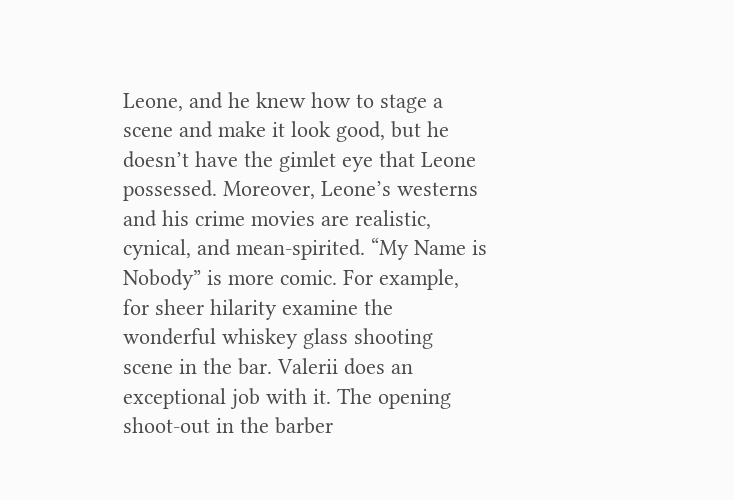Leone, and he knew how to stage a scene and make it look good, but he doesn’t have the gimlet eye that Leone possessed. Moreover, Leone’s westerns and his crime movies are realistic, cynical, and mean-spirited. “My Name is Nobody” is more comic. For example, for sheer hilarity examine the wonderful whiskey glass shooting scene in the bar. Valerii does an exceptional job with it. The opening shoot-out in the barber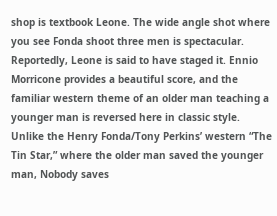shop is textbook Leone. The wide angle shot where you see Fonda shoot three men is spectacular. Reportedly, Leone is said to have staged it. Ennio Morricone provides a beautiful score, and the familiar western theme of an older man teaching a younger man is reversed here in classic style. Unlike the Henry Fonda/Tony Perkins’ western “The Tin Star,” where the older man saved the younger man, Nobody saves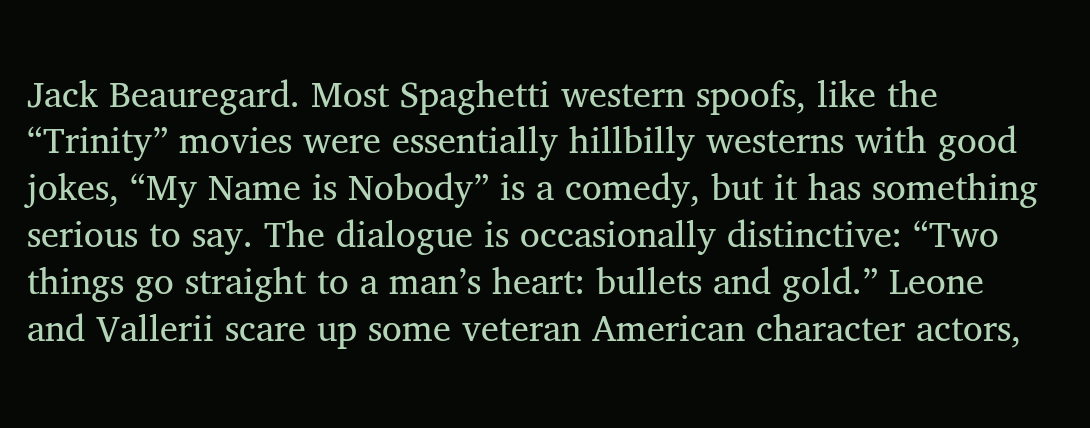Jack Beauregard. Most Spaghetti western spoofs, like the “Trinity” movies were essentially hillbilly westerns with good jokes, “My Name is Nobody” is a comedy, but it has something serious to say. The dialogue is occasionally distinctive: “Two things go straight to a man’s heart: bullets and gold.” Leone and Vallerii scare up some veteran American character actors,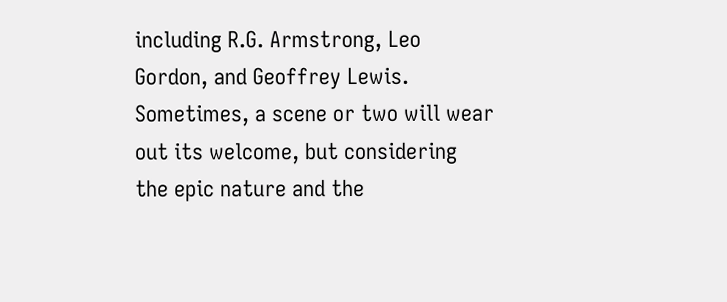including R.G. Armstrong, Leo Gordon, and Geoffrey Lewis. Sometimes, a scene or two will wear out its welcome, but considering the epic nature and the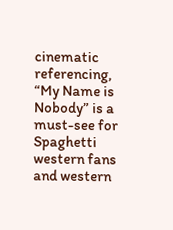cinematic referencing, “My Name is Nobody” is a must-see for Spaghetti western fans and western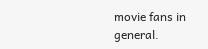movie fans in general.